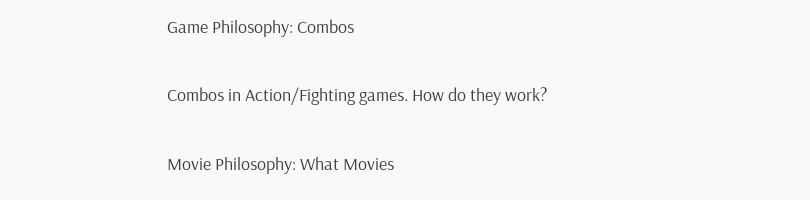Game Philosophy: Combos

Combos in Action/Fighting games. How do they work?

Movie Philosophy: What Movies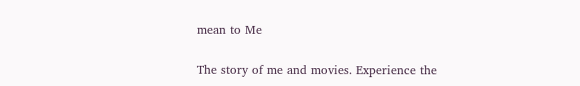mean to Me

The story of me and movies. Experience the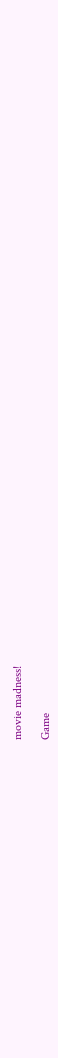movie madness!

Game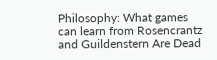Philosophy: What games can learn from Rosencrantz and Guildenstern Are Dead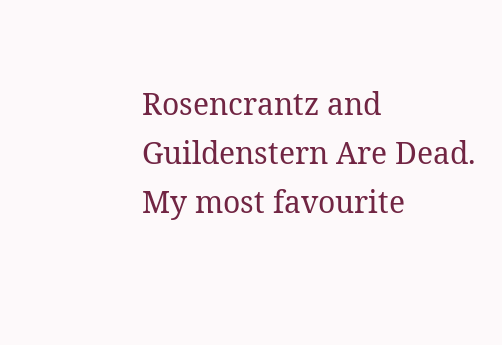Rosencrantz and Guildenstern Are Dead.
My most favourite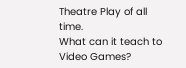Theatre Play of all time.
What can it teach to Video Games?